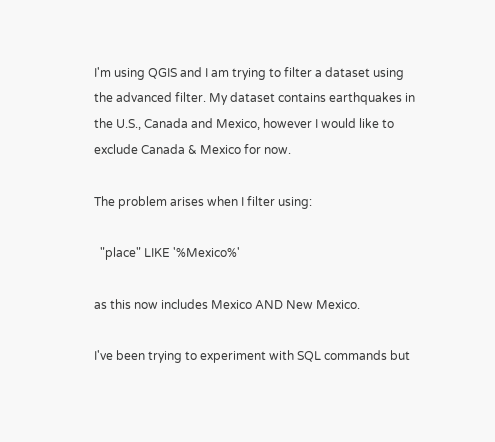I'm using QGIS and I am trying to filter a dataset using the advanced filter. My dataset contains earthquakes in the U.S., Canada and Mexico, however I would like to exclude Canada & Mexico for now.

The problem arises when I filter using:

  "place" LIKE '%Mexico%'

as this now includes Mexico AND New Mexico.

I've been trying to experiment with SQL commands but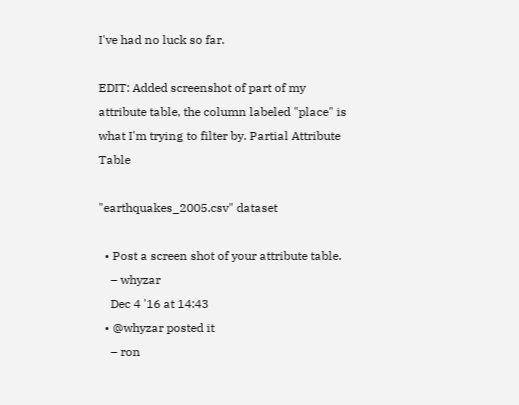I've had no luck so far.

EDIT: Added screenshot of part of my attribute table, the column labeled "place" is what I'm trying to filter by. Partial Attribute Table

"earthquakes_2005.csv" dataset

  • Post a screen shot of your attribute table.
    – whyzar
    Dec 4 '16 at 14:43
  • @whyzar posted it
    – ron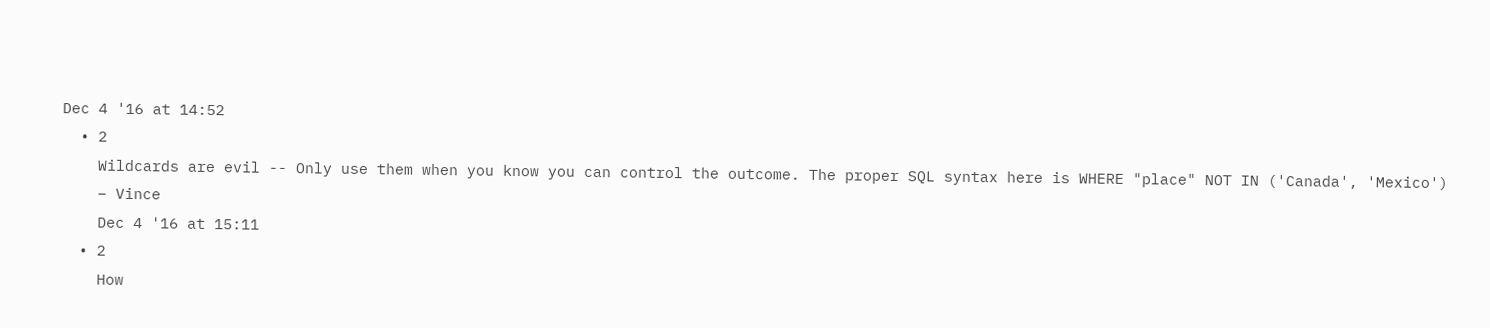Dec 4 '16 at 14:52
  • 2
    Wildcards are evil -- Only use them when you know you can control the outcome. The proper SQL syntax here is WHERE "place" NOT IN ('Canada', 'Mexico')
    – Vince
    Dec 4 '16 at 15:11
  • 2
    How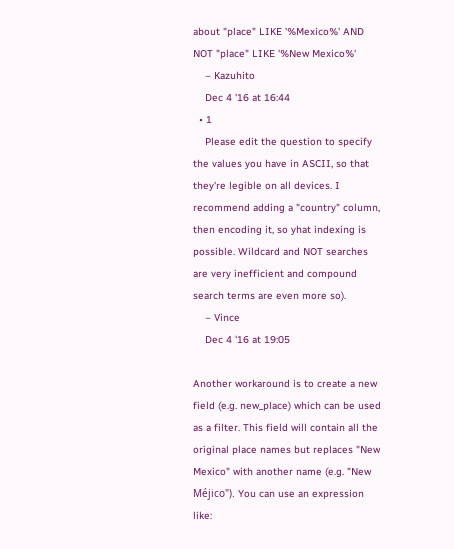about "place" LIKE '%Mexico%' AND NOT "place" LIKE '%New Mexico%'
    – Kazuhito
    Dec 4 '16 at 16:44
  • 1
    Please edit the question to specify the values you have in ASCII, so that they're legible on all devices. I recommend adding a "country" column, then encoding it, so yhat indexing is possible. Wildcard and NOT searches are very inefficient and compound search terms are even more so).
    – Vince
    Dec 4 '16 at 19:05

Another workaround is to create a new field (e.g. new_place) which can be used as a filter. This field will contain all the original place names but replaces "New Mexico" with another name (e.g. "New Méjico"). You can use an expression like: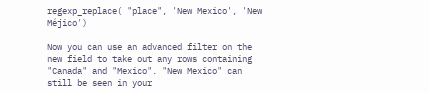regexp_replace( "place", 'New Mexico', 'New Méjico')

Now you can use an advanced filter on the new field to take out any rows containing "Canada" and "Mexico". "New Mexico" can still be seen in your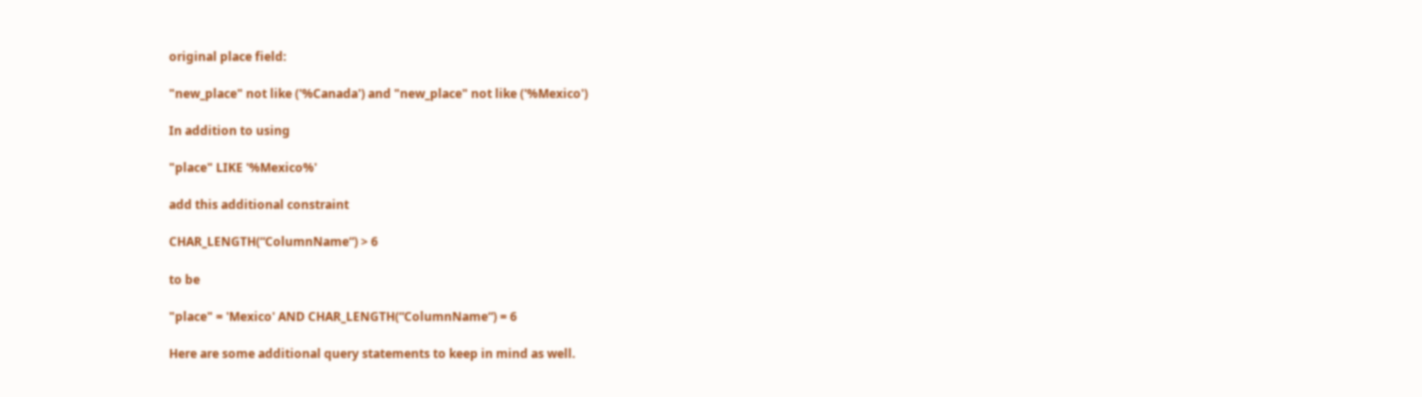original place field:

"new_place" not like ('%Canada') and "new_place" not like ('%Mexico')

In addition to using

"place" LIKE '%Mexico%'

add this additional constraint

CHAR_LENGTH(“ColumnName“) > 6

to be

"place" = 'Mexico' AND CHAR_LENGTH(“ColumnName“) = 6

Here are some additional query statements to keep in mind as well.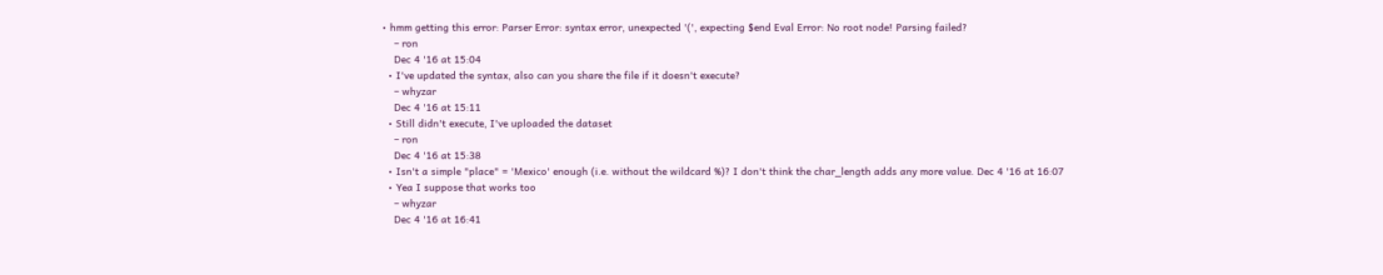• hmm getting this error: Parser Error: syntax error, unexpected '(', expecting $end Eval Error: No root node! Parsing failed?
    – ron
    Dec 4 '16 at 15:04
  • I've updated the syntax, also can you share the file if it doesn't execute?
    – whyzar
    Dec 4 '16 at 15:11
  • Still didn't execute, I've uploaded the dataset
    – ron
    Dec 4 '16 at 15:38
  • Isn't a simple "place" = 'Mexico' enough (i.e. without the wildcard %)? I don't think the char_length adds any more value. Dec 4 '16 at 16:07
  • Yea I suppose that works too
    – whyzar
    Dec 4 '16 at 16:41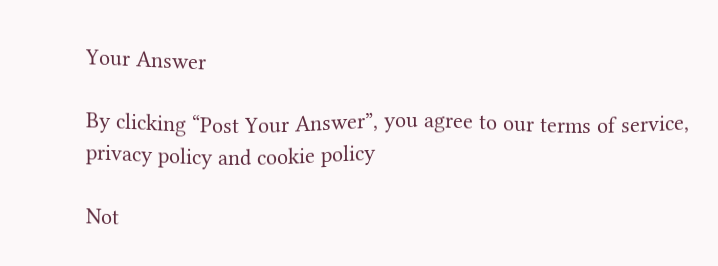Your Answer

By clicking “Post Your Answer”, you agree to our terms of service, privacy policy and cookie policy

Not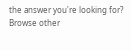the answer you're looking for? Browse other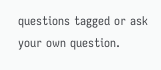questions tagged or ask your own question.